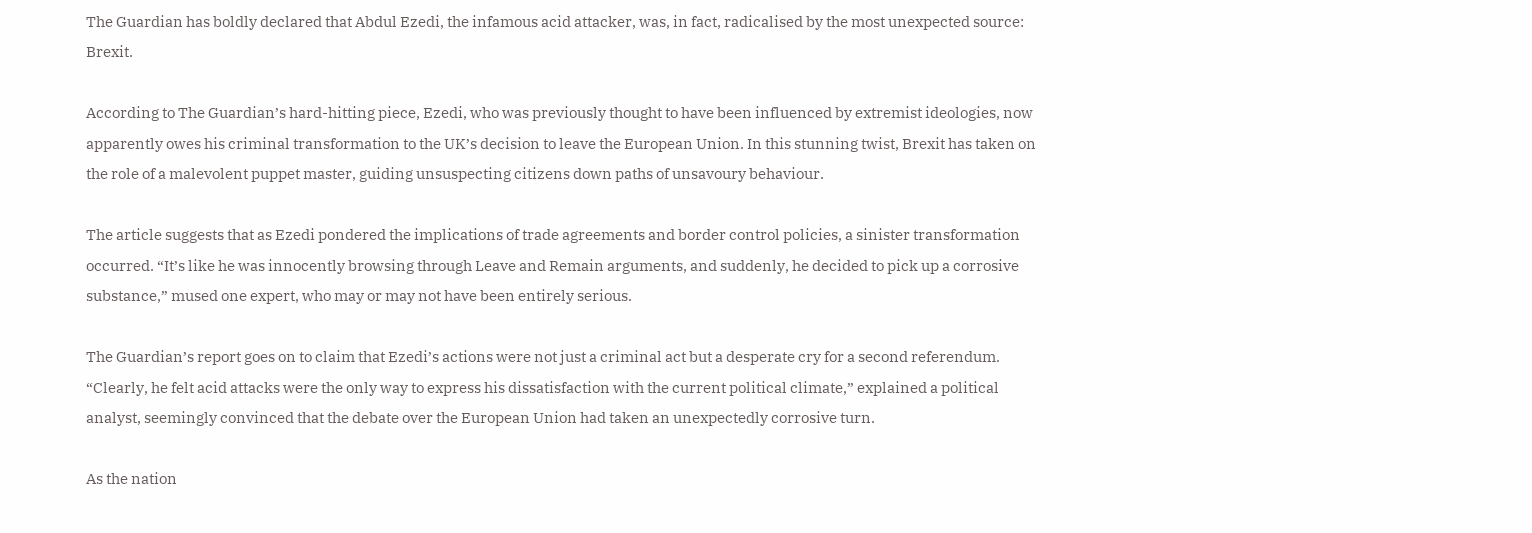The Guardian has boldly declared that Abdul Ezedi, the infamous acid attacker, was, in fact, radicalised by the most unexpected source: Brexit.

According to The Guardian’s hard-hitting piece, Ezedi, who was previously thought to have been influenced by extremist ideologies, now apparently owes his criminal transformation to the UK’s decision to leave the European Union. In this stunning twist, Brexit has taken on the role of a malevolent puppet master, guiding unsuspecting citizens down paths of unsavoury behaviour.

The article suggests that as Ezedi pondered the implications of trade agreements and border control policies, a sinister transformation occurred. “It’s like he was innocently browsing through Leave and Remain arguments, and suddenly, he decided to pick up a corrosive substance,” mused one expert, who may or may not have been entirely serious.

The Guardian’s report goes on to claim that Ezedi’s actions were not just a criminal act but a desperate cry for a second referendum. “Clearly, he felt acid attacks were the only way to express his dissatisfaction with the current political climate,” explained a political analyst, seemingly convinced that the debate over the European Union had taken an unexpectedly corrosive turn.

As the nation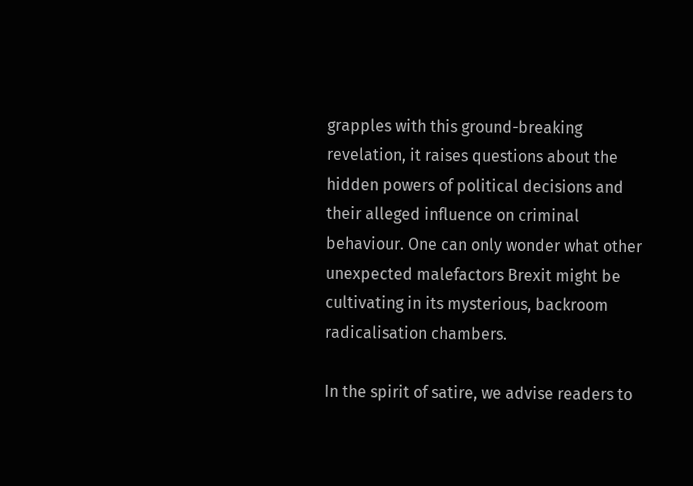grapples with this ground-breaking revelation, it raises questions about the hidden powers of political decisions and their alleged influence on criminal behaviour. One can only wonder what other unexpected malefactors Brexit might be cultivating in its mysterious, backroom radicalisation chambers.

In the spirit of satire, we advise readers to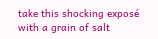take this shocking exposé with a grain of salt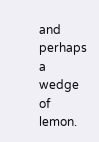and perhaps a wedge of lemon.